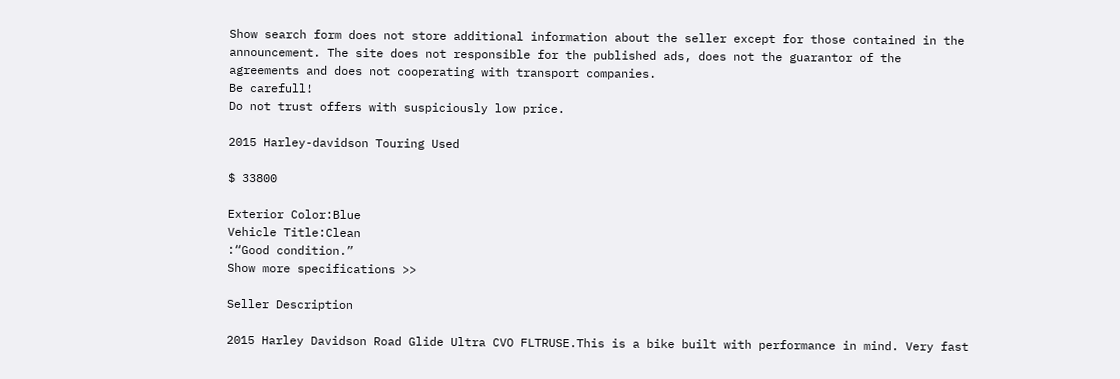Show search form does not store additional information about the seller except for those contained in the announcement. The site does not responsible for the published ads, does not the guarantor of the agreements and does not cooperating with transport companies.
Be carefull!
Do not trust offers with suspiciously low price.

2015 Harley-davidson Touring Used

$ 33800

Exterior Color:Blue
Vehicle Title:Clean
:“Good condition.”
Show more specifications >>

Seller Description

2015 Harley Davidson Road Glide Ultra CVO FLTRUSE.This is a bike built with performance in mind. Very fast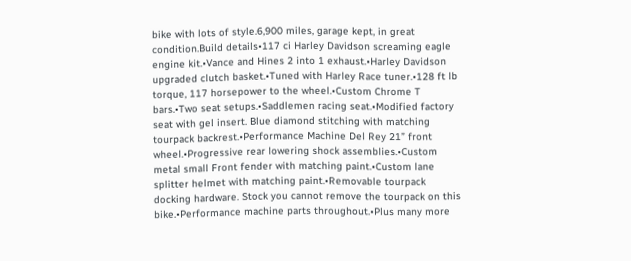bike with lots of style.6,900 miles, garage kept, in great condition.Build details•117 ci Harley Davidson screaming eagle engine kit.•Vance and Hines 2 into 1 exhaust.•Harley Davidson upgraded clutch basket.•Tuned with Harley Race tuner.•128 ft lb torque, 117 horsepower to the wheel.•Custom Chrome T bars.•Two seat setups.•Saddlemen racing seat.•Modified factory seat with gel insert. Blue diamond stitching with matching tourpack backrest.•Performance Machine Del Rey 21” front wheel.•Progressive rear lowering shock assemblies.•Custom metal small Front fender with matching paint.•Custom lane splitter helmet with matching paint.•Removable tourpack docking hardware. Stock you cannot remove the tourpack on this bike.•Performance machine parts throughout.•Plus many more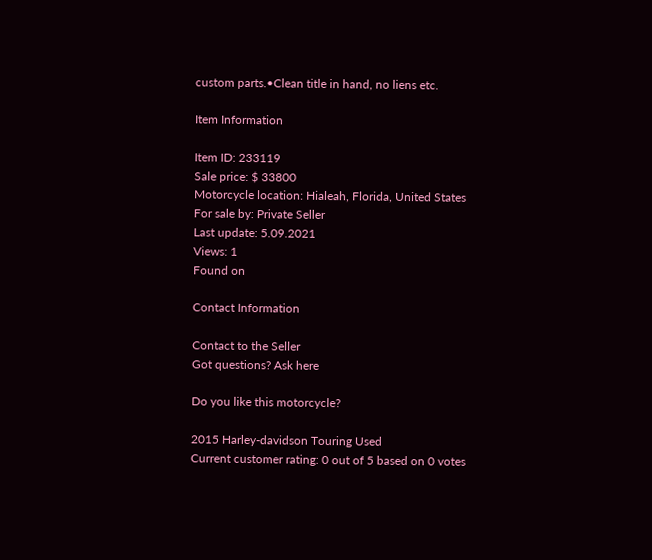custom parts.•Clean title in hand, no liens etc.

Item Information

Item ID: 233119
Sale price: $ 33800
Motorcycle location: Hialeah, Florida, United States
For sale by: Private Seller
Last update: 5.09.2021
Views: 1
Found on

Contact Information

Contact to the Seller
Got questions? Ask here

Do you like this motorcycle?

2015 Harley-davidson Touring Used
Current customer rating: 0 out of 5 based on 0 votes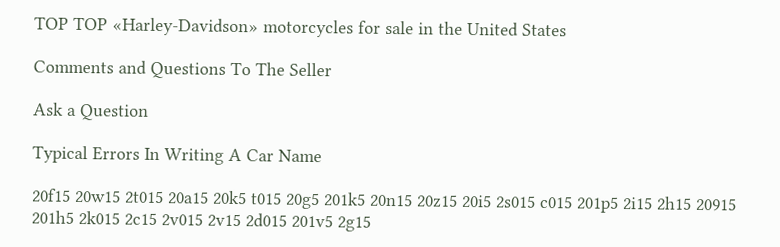TOP TOP «Harley-Davidson» motorcycles for sale in the United States

Comments and Questions To The Seller

Ask a Question

Typical Errors In Writing A Car Name

20f15 20w15 2t015 20a15 20k5 t015 20g5 201k5 20n15 20z15 20i5 2s015 c015 201p5 2i15 2h15 20915 201h5 2k015 2c15 2v015 2v15 2d015 201v5 2g15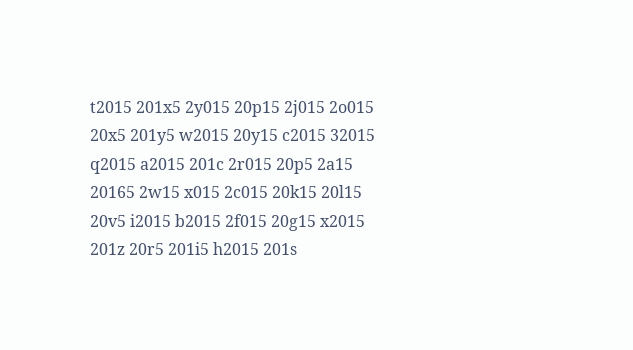t2015 201x5 2y015 20p15 2j015 2o015 20x5 201y5 w2015 20y15 c2015 32015 q2015 a2015 201c 2r015 20p5 2a15 20165 2w15 x015 2c015 20k15 20l15 20v5 i2015 b2015 2f015 20g15 x2015 201z 20r5 201i5 h2015 201s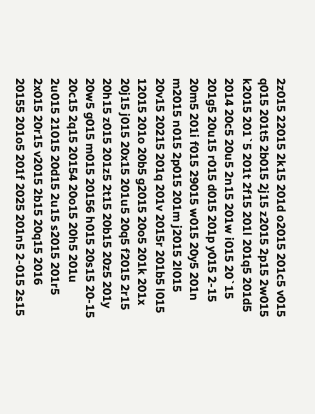2z015 22015 2k15 201d o2015 201c5 v015 q015 201t5 2b015 2j15 z2015 2p15 2w015 k2015 201`5 201t 2f15 201l 201q5 201d5 2014 20c5 20u5 2n15 201w i015 20`15 201g5 20u15 r015 d015 201p y015 2-15 20m5 201i f015 29015 w015 20y5 201n m2015 n015 2p015 201m j2015 2l015 20v15 20215 201q 201v 2015r 201b5 l015 12015 201o 20b5 g2015 20o5 201k 201x 20j15 j015 20x15 201u5 20q5 f2015 2r15 20h15 z015 201z5 2t15 20b15 20z5 201y 20w5 g015 m015 20156 h015 20s15 20-15 20c15 2q15 20154 20o15 20h5 201u 2u015 21015 20d15 2u15 s2015 201r5 2x015 20r15 v2015 2b15 20q15 2016 20155 201o5 201f 2025 201n5 2-015 2s15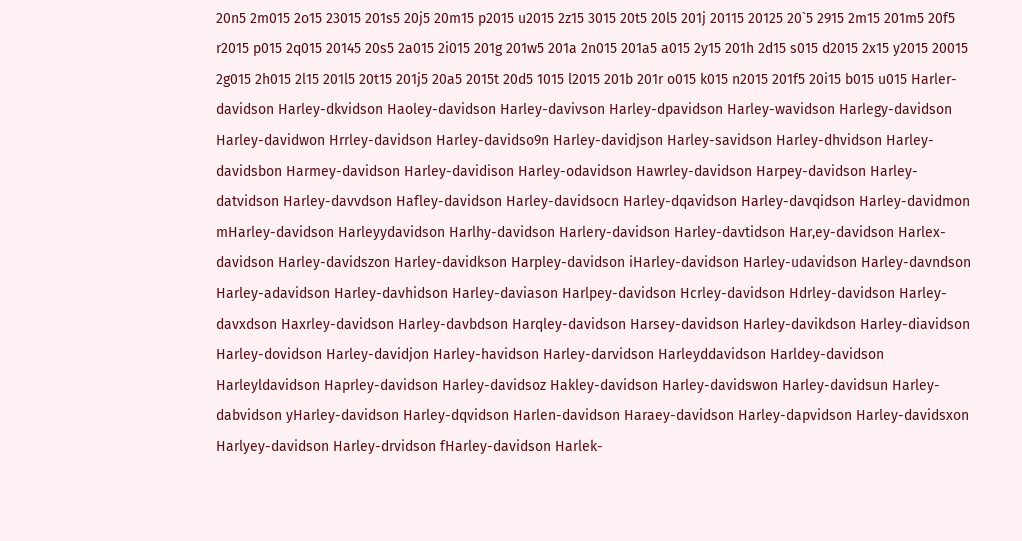20n5 2m015 2o15 23015 201s5 20j5 20m15 p2015 u2015 2z15 3015 20t5 20l5 201j 20115 20125 20`5 2915 2m15 201m5 20f5 r2015 p015 2q015 20145 20s5 2a015 2i015 201g 201w5 201a 2n015 201a5 a015 2y15 201h 2d15 s015 d2015 2x15 y2015 20015 2g015 2h015 2l15 201l5 20t15 201j5 20a5 2015t 20d5 1015 l2015 201b 201r o015 k015 n2015 201f5 20i15 b015 u015 Harler-davidson Harley-dkvidson Haoley-davidson Harley-davivson Harley-dpavidson Harley-wavidson Harlegy-davidson Harley-davidwon Hrrley-davidson Harley-davidso9n Harley-davidjson Harley-savidson Harley-dhvidson Harley-davidsbon Harmey-davidson Harley-davidison Harley-odavidson Hawrley-davidson Harpey-davidson Harley-datvidson Harley-davvdson Hafley-davidson Harley-davidsocn Harley-dqavidson Harley-davqidson Harley-davidmon mHarley-davidson Harleyydavidson Harlhy-davidson Harlery-davidson Harley-davtidson Har,ey-davidson Harlex-davidson Harley-davidszon Harley-davidkson Harpley-davidson iHarley-davidson Harley-udavidson Harley-davndson Harley-adavidson Harley-davhidson Harley-daviason Harlpey-davidson Hcrley-davidson Hdrley-davidson Harley-davxdson Haxrley-davidson Harley-davbdson Harqley-davidson Harsey-davidson Harley-davikdson Harley-diavidson Harley-dovidson Harley-davidjon Harley-havidson Harley-darvidson Harleyddavidson Harldey-davidson Harleyldavidson Haprley-davidson Harley-davidsoz Hakley-davidson Harley-davidswon Harley-davidsun Harley-dabvidson yHarley-davidson Harley-dqvidson Harlen-davidson Haraey-davidson Harley-dapvidson Harley-davidsxon Harlyey-davidson Harley-drvidson fHarley-davidson Harlek-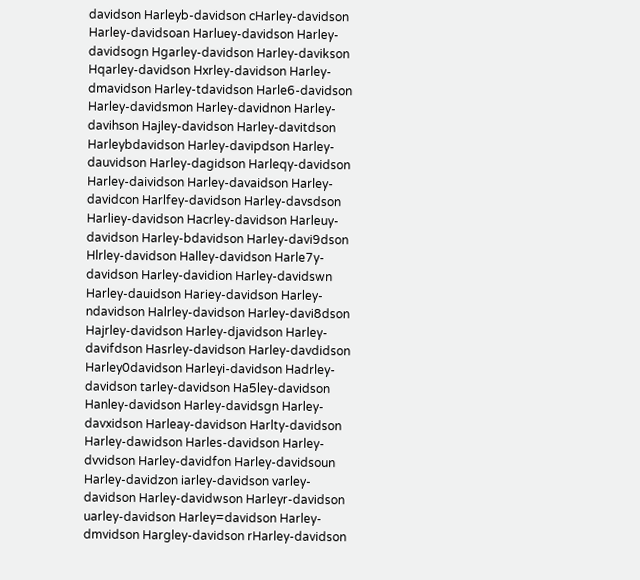davidson Harleyb-davidson cHarley-davidson Harley-davidsoan Harluey-davidson Harley-davidsogn Hgarley-davidson Harley-davikson Hqarley-davidson Hxrley-davidson Harley-dmavidson Harley-tdavidson Harle6-davidson Harley-davidsmon Harley-davidnon Harley-davihson Hajley-davidson Harley-davitdson Harleybdavidson Harley-davipdson Harley-dauvidson Harley-dagidson Harleqy-davidson Harley-daividson Harley-davaidson Harley-davidcon Harlfey-davidson Harley-davsdson Harliey-davidson Hacrley-davidson Harleuy-davidson Harley-bdavidson Harley-davi9dson Hlrley-davidson Halley-davidson Harle7y-davidson Harley-davidion Harley-davidswn Harley-dauidson Hariey-davidson Harley-ndavidson Halrley-davidson Harley-davi8dson Hajrley-davidson Harley-djavidson Harley-davifdson Hasrley-davidson Harley-davdidson Harley0davidson Harleyi-davidson Hadrley-davidson tarley-davidson Ha5ley-davidson Hanley-davidson Harley-davidsgn Harley-davxidson Harleay-davidson Harlty-davidson Harley-dawidson Harles-davidson Harley-dvvidson Harley-davidfon Harley-davidsoun Harley-davidzon iarley-davidson varley-davidson Harley-davidwson Harleyr-davidson uarley-davidson Harley=davidson Harley-dmvidson Hargley-davidson rHarley-davidson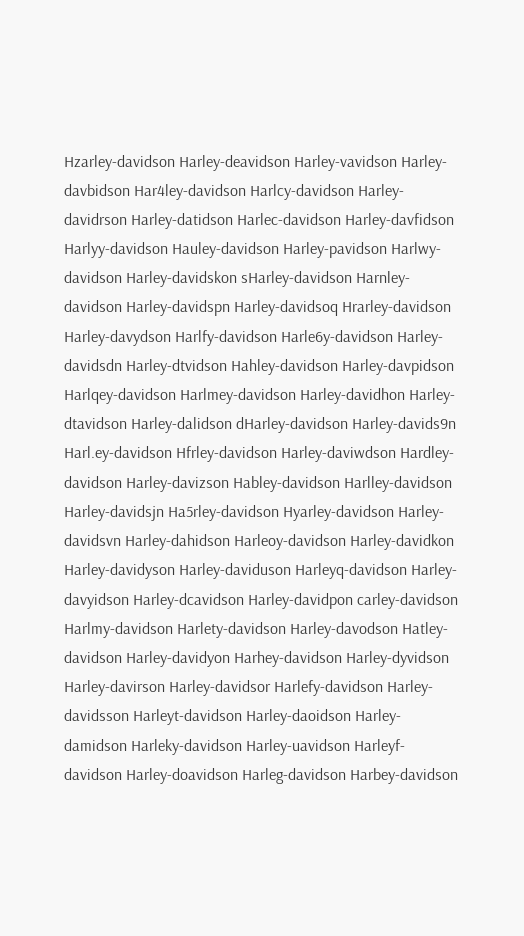Hzarley-davidson Harley-deavidson Harley-vavidson Harley-davbidson Har4ley-davidson Harlcy-davidson Harley-davidrson Harley-datidson Harlec-davidson Harley-davfidson Harlyy-davidson Hauley-davidson Harley-pavidson Harlwy-davidson Harley-davidskon sHarley-davidson Harnley-davidson Harley-davidspn Harley-davidsoq Hrarley-davidson Harley-davydson Harlfy-davidson Harle6y-davidson Harley-davidsdn Harley-dtvidson Hahley-davidson Harley-davpidson Harlqey-davidson Harlmey-davidson Harley-davidhon Harley-dtavidson Harley-dalidson dHarley-davidson Harley-davids9n Harl.ey-davidson Hfrley-davidson Harley-daviwdson Hardley-davidson Harley-davizson Habley-davidson Harlley-davidson Harley-davidsjn Ha5rley-davidson Hyarley-davidson Harley-davidsvn Harley-dahidson Harleoy-davidson Harley-davidkon Harley-davidyson Harley-daviduson Harleyq-davidson Harley-davyidson Harley-dcavidson Harley-davidpon carley-davidson Harlmy-davidson Harlety-davidson Harley-davodson Hatley-davidson Harley-davidyon Harhey-davidson Harley-dyvidson Harley-davirson Harley-davidsor Harlefy-davidson Harley-davidsson Harleyt-davidson Harley-daoidson Harley-damidson Harleky-davidson Harley-uavidson Harleyf-davidson Harley-doavidson Harleg-davidson Harbey-davidson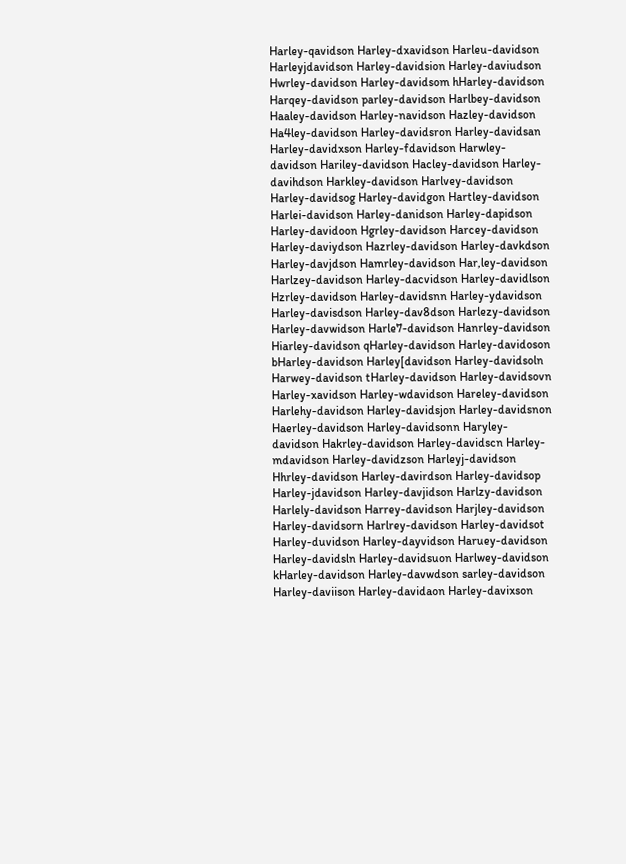Harley-qavidson Harley-dxavidson Harleu-davidson Harleyjdavidson Harley-davidsion Harley-daviudson Hwrley-davidson Harley-davidsom hHarley-davidson Harqey-davidson parley-davidson Harlbey-davidson Haaley-davidson Harley-navidson Hazley-davidson Ha4ley-davidson Harley-davidsron Harley-davidsan Harley-davidxson Harley-fdavidson Harwley-davidson Hariley-davidson Hacley-davidson Harley-davihdson Harkley-davidson Harlvey-davidson Harley-davidsog Harley-davidgon Hartley-davidson Harlei-davidson Harley-danidson Harley-dapidson Harley-davidoon Hgrley-davidson Harcey-davidson Harley-daviydson Hazrley-davidson Harley-davkdson Harley-davjdson Hamrley-davidson Har,ley-davidson Harlzey-davidson Harley-dacvidson Harley-davidlson Hzrley-davidson Harley-davidsnn Harley-ydavidson Harley-davisdson Harley-dav8dson Harlezy-davidson Harley-davwidson Harle7-davidson Hanrley-davidson Hiarley-davidson qHarley-davidson Harley-davidoson bHarley-davidson Harley[davidson Harley-davidsoln Harwey-davidson tHarley-davidson Harley-davidsovn Harley-xavidson Harley-wdavidson Hareley-davidson Harlehy-davidson Harley-davidsjon Harley-davidsnon Haerley-davidson Harley-davidsonn Haryley-davidson Hakrley-davidson Harley-davidscn Harley-mdavidson Harley-davidzson Harleyj-davidson Hhrley-davidson Harley-davirdson Harley-davidsop Harley-jdavidson Harley-davjidson Harlzy-davidson Harlely-davidson Harrey-davidson Harjley-davidson Harley-davidsorn Harlrey-davidson Harley-davidsot Harley-duvidson Harley-dayvidson Haruey-davidson Harley-davidsln Harley-davidsuon Harlwey-davidson kHarley-davidson Harley-davwdson sarley-davidson Harley-daviison Harley-davidaon Harley-davixson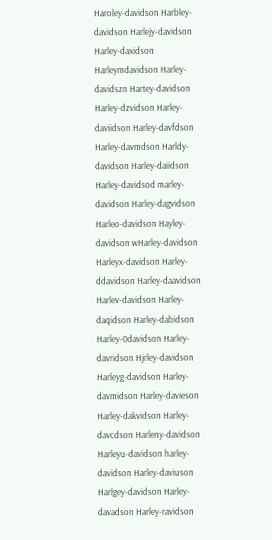Haroley-davidson Harbley-davidson Harlejy-davidson Harley-daxidson Harleymdavidson Harley-davidszn Hartey-davidson Harley-dzvidson Harley-daviidson Harley-davfdson Harley-davmdson Harldy-davidson Harley-daiidson Harley-davidsod marley-davidson Harley-dagvidson Harleo-davidson Hayley-davidson wHarley-davidson Harleyx-davidson Harley-ddavidson Harley-daavidson Harlev-davidson Harley-daqidson Harley-dabidson Harley-0davidson Harley-davridson Hjrley-davidson Harleyg-davidson Harley-davmidson Harley-davieson Harley-dakvidson Harley-davcdson Harleny-davidson Harleyu-davidson harley-davidson Harley-daviuson Harlgey-davidson Harley-davadson Harley-ravidson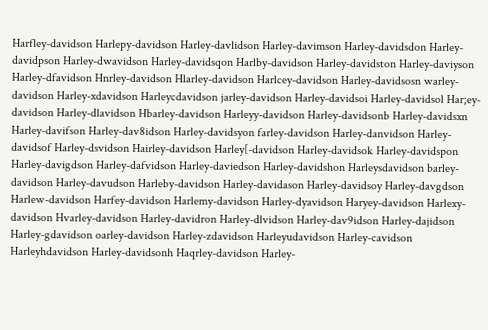Harfley-davidson Harlepy-davidson Harley-davlidson Harley-davimson Harley-davidsdon Harley-davidpson Harley-dwavidson Harley-davidsqon Harlby-davidson Harley-davidston Harley-daviyson Harley-dfavidson Hnrley-davidson Hlarley-davidson Harlcey-davidson Harley-davidsosn warley-davidson Harley-xdavidson Harleycdavidson jarley-davidson Harley-davidsoi Harley-davidsol Har;ey-davidson Harley-dlavidson Hbarley-davidson Harleyy-davidson Harley-davidsonb Harley-davidsxn Harley-davifson Harley-dav8idson Harley-davidsyon farley-davidson Harley-danvidson Harley-davidsof Harley-dsvidson Hairley-davidson Harley[-davidson Harley-davidsok Harley-davidspon Harley-davigdson Harley-dafvidson Harley-daviedson Harley-davidshon Harleysdavidson barley-davidson Harley-davudson Harleby-davidson Harley-davidason Harley-davidsoy Harley-davgdson Harlew-davidson Harfey-davidson Harlemy-davidson Harley-dyavidson Haryey-davidson Harlexy-davidson Hvarley-davidson Harley-davidron Harley-dlvidson Harley-dav9idson Harley-dajidson Harley-gdavidson oarley-davidson Harley-zdavidson Harleyudavidson Harley-cavidson Harleyhdavidson Harley-davidsonh Haqrley-davidson Harley-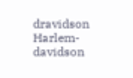dravidson Harlem-davidson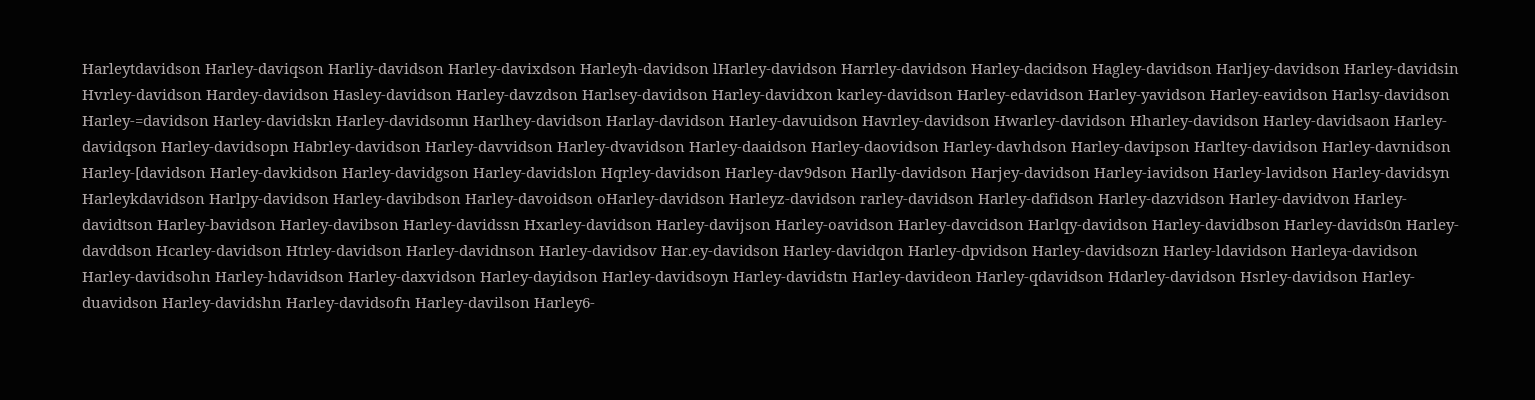Harleytdavidson Harley-daviqson Harliy-davidson Harley-davixdson Harleyh-davidson lHarley-davidson Harrley-davidson Harley-dacidson Hagley-davidson Harljey-davidson Harley-davidsin Hvrley-davidson Hardey-davidson Hasley-davidson Harley-davzdson Harlsey-davidson Harley-davidxon karley-davidson Harley-edavidson Harley-yavidson Harley-eavidson Harlsy-davidson Harley-=davidson Harley-davidskn Harley-davidsomn Harlhey-davidson Harlay-davidson Harley-davuidson Havrley-davidson Hwarley-davidson Hharley-davidson Harley-davidsaon Harley-davidqson Harley-davidsopn Habrley-davidson Harley-davvidson Harley-dvavidson Harley-daaidson Harley-daovidson Harley-davhdson Harley-davipson Harltey-davidson Harley-davnidson Harley-[davidson Harley-davkidson Harley-davidgson Harley-davidslon Hqrley-davidson Harley-dav9dson Harlly-davidson Harjey-davidson Harley-iavidson Harley-lavidson Harley-davidsyn Harleykdavidson Harlpy-davidson Harley-davibdson Harley-davoidson oHarley-davidson Harleyz-davidson rarley-davidson Harley-dafidson Harley-dazvidson Harley-davidvon Harley-davidtson Harley-bavidson Harley-davibson Harley-davidssn Hxarley-davidson Harley-davijson Harley-oavidson Harley-davcidson Harlqy-davidson Harley-davidbson Harley-davids0n Harley-davddson Hcarley-davidson Htrley-davidson Harley-davidnson Harley-davidsov Har.ey-davidson Harley-davidqon Harley-dpvidson Harley-davidsozn Harley-ldavidson Harleya-davidson Harley-davidsohn Harley-hdavidson Harley-daxvidson Harley-dayidson Harley-davidsoyn Harley-davidstn Harley-davideon Harley-qdavidson Hdarley-davidson Hsrley-davidson Harley-duavidson Harley-davidshn Harley-davidsofn Harley-davilson Harley6-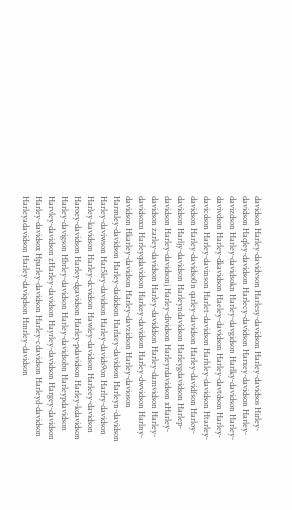davidson Harley-davidvson Harlesy-davidson Harley-davidsos Hirley-davidson Haqley-davidson Harlecy-davidson Harxey-davidson Harley-davizdson Harley-davidsokn Harley-davgidson Harlky-davidson Harley-davivdson Harley-dkavidson Haeley-davidson Harley-davtdson Harley-davicdson Harley-davinson Harlet-davidson Harhley-davidson Htarley-davidson Harley-davidso0n qarley-davidson Harley-davidfson Harloy-davidson Harljy-davidson Harleyndavidson Harleygdavidson Harlep-davidson Harley-davidsonj Harley-dividson Harleyrdavidson xHarley-davidson zarley-davidson Harley-daviddson Harley-damvidson Harley-davidsoxn Harleyqdavidson Harkey-davidson Harley-dwvidson Harlny-davidson Hkarley-davidson Harley-davzidson Harley-davioson Harmley-davidson Harley-dadidson Harlxey-davidson Harleyn-davidson Harley-daviwson Har5ley-davidson Harley-davids9on Harlry-davidson Harley-kavidson Harley-dcvidson Hawley-davidson Harleey-davidson Haroey-davidson Harley-dgavidson Harley-pdavidson Harley-kdavidson Harley-davigson Hbrley-davidson Harley-davidsobn Harleypdavidson Harvley-davidson zHarley-davidson Hayrley-davidson Hargey-davidson Harley-davidsox Hparley-davidson Harley-cdavidson Harleyd-davidson Harleyadavidson Harley-daviqdson Hmrley-davidson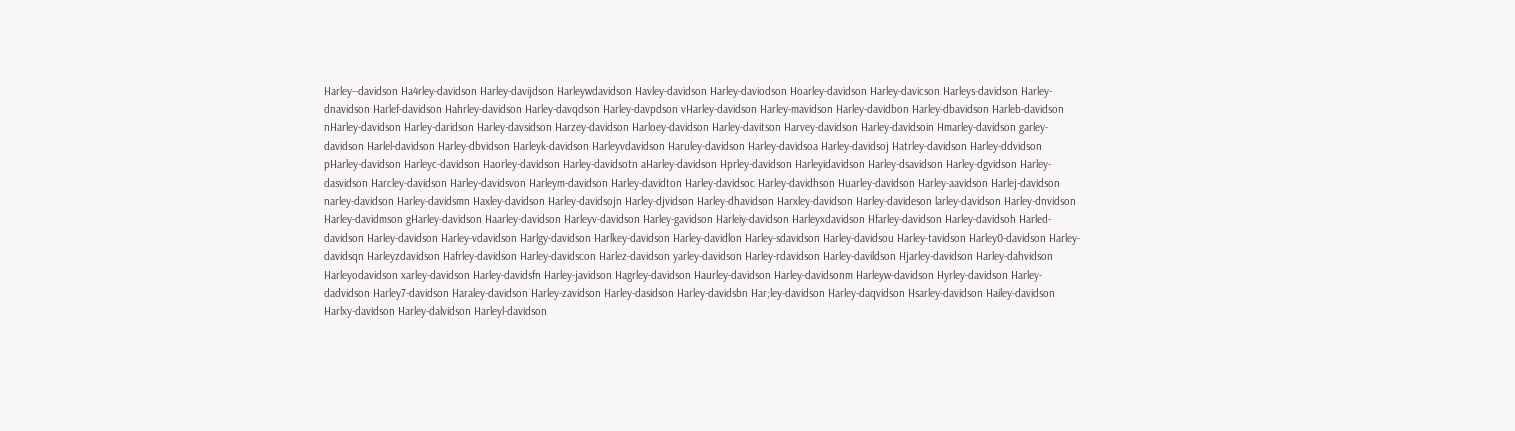Harley--davidson Ha4rley-davidson Harley-davijdson Harleywdavidson Havley-davidson Harley-daviodson Hoarley-davidson Harley-davicson Harleys-davidson Harley-dnavidson Harlef-davidson Hahrley-davidson Harley-davqdson Harley-davpdson vHarley-davidson Harley-mavidson Harley-davidbon Harley-dbavidson Harleb-davidson nHarley-davidson Harley-daridson Harley-davsidson Harzey-davidson Harloey-davidson Harley-davitson Harvey-davidson Harley-davidsoin Hmarley-davidson garley-davidson Harlel-davidson Harley-dbvidson Harleyk-davidson Harleyvdavidson Haruley-davidson Harley-davidsoa Harley-davidsoj Hatrley-davidson Harley-ddvidson pHarley-davidson Harleyc-davidson Haorley-davidson Harley-davidsotn aHarley-davidson Hprley-davidson Harleyidavidson Harley-dsavidson Harley-dgvidson Harley-dasvidson Harcley-davidson Harley-davidsvon Harleym-davidson Harley-davidton Harley-davidsoc Harley-davidhson Huarley-davidson Harley-aavidson Harlej-davidson narley-davidson Harley-davidsmn Haxley-davidson Harley-davidsojn Harley-djvidson Harley-dhavidson Harxley-davidson Harley-davideson larley-davidson Harley-dnvidson Harley-davidmson gHarley-davidson Haarley-davidson Harleyv-davidson Harley-gavidson Harleiy-davidson Harleyxdavidson Hfarley-davidson Harley-davidsoh Harled-davidson Harley-davidson Harley-vdavidson Harlgy-davidson Harlkey-davidson Harley-davidlon Harley-sdavidson Harley-davidsou Harley-tavidson Harley0-davidson Harley-davidsqn Harleyzdavidson Hafrley-davidson Harley-davidscon Harlez-davidson yarley-davidson Harley-rdavidson Harley-davildson Hjarley-davidson Harley-dahvidson Harleyodavidson xarley-davidson Harley-davidsfn Harley-javidson Hagrley-davidson Haurley-davidson Harley-davidsonm Harleyw-davidson Hyrley-davidson Harley-dadvidson Harley7-davidson Haraley-davidson Harley-zavidson Harley-dasidson Harley-davidsbn Har;ley-davidson Harley-daqvidson Hsarley-davidson Hailey-davidson Harlxy-davidson Harley-dalvidson Harleyl-davidson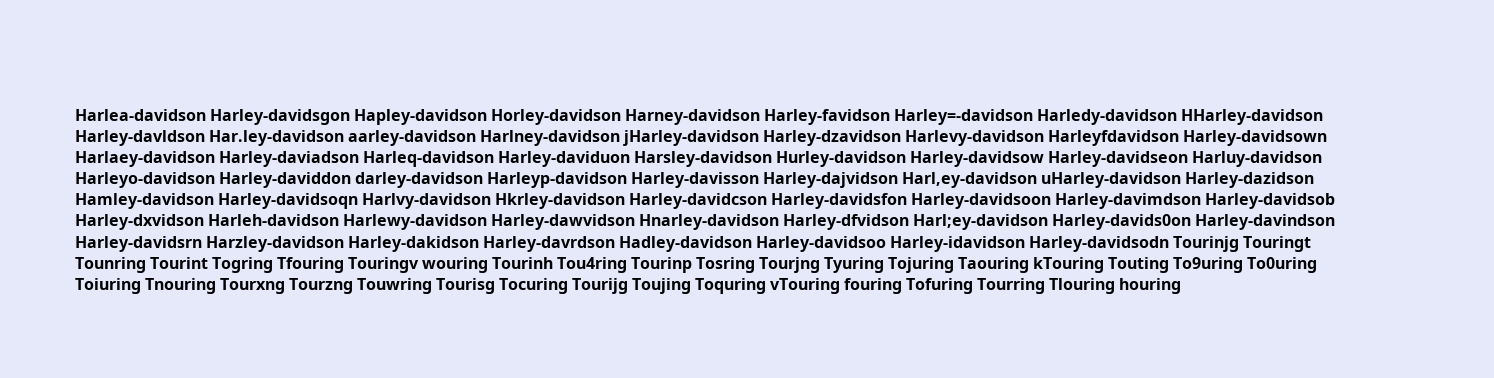Harlea-davidson Harley-davidsgon Hapley-davidson Horley-davidson Harney-davidson Harley-favidson Harley=-davidson Harledy-davidson HHarley-davidson Harley-davldson Har.ley-davidson aarley-davidson Harlney-davidson jHarley-davidson Harley-dzavidson Harlevy-davidson Harleyfdavidson Harley-davidsown Harlaey-davidson Harley-daviadson Harleq-davidson Harley-daviduon Harsley-davidson Hurley-davidson Harley-davidsow Harley-davidseon Harluy-davidson Harleyo-davidson Harley-daviddon darley-davidson Harleyp-davidson Harley-davisson Harley-dajvidson Harl,ey-davidson uHarley-davidson Harley-dazidson Hamley-davidson Harley-davidsoqn Harlvy-davidson Hkrley-davidson Harley-davidcson Harley-davidsfon Harley-davidsoon Harley-davimdson Harley-davidsob Harley-dxvidson Harleh-davidson Harlewy-davidson Harley-dawvidson Hnarley-davidson Harley-dfvidson Harl;ey-davidson Harley-davids0on Harley-davindson Harley-davidsrn Harzley-davidson Harley-dakidson Harley-davrdson Hadley-davidson Harley-davidsoo Harley-idavidson Harley-davidsodn Tourinjg Touringt Tounring Tourint Togring Tfouring Touringv wouring Tourinh Tou4ring Tourinp Tosring Tourjng Tyuring Tojuring Taouring kTouring Touting To9uring To0uring Toiuring Tnouring Tourxng Tourzng Touwring Tourisg Tocuring Tourijg Toujing Toquring vTouring fouring Tofuring Tourring Tlouring houring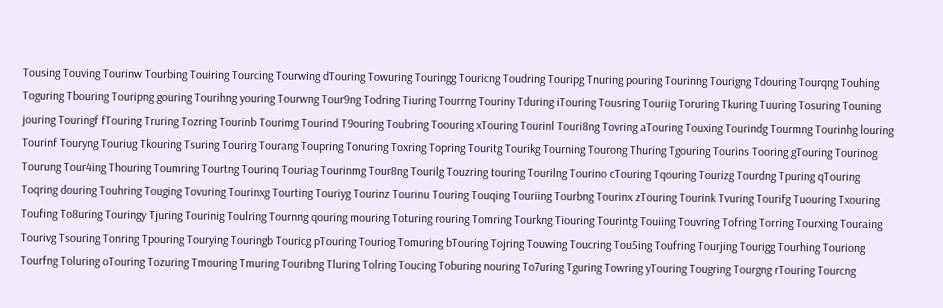Tousing Touving Tourinw Tourbing Touiring Tourcing Tourwing dTouring Towuring Touringg Touricng Toudring Touripg Tnuring pouring Tourinng Tourigng Tdouring Tourqng Touhing Toguring Tbouring Touripng gouring Tourihng youring Tourwng Tour9ng Todring Tiuring Tourrng Touriny Tduring iTouring Tousring Touriig Toruring Tkuring Tuuring Tosuring Touning jouring Touringf fTouring Truring Tozring Tourinb Tourimg Tourind T9ouring Toubring Toouring xTouring Tourinl Touri8ng Tovring aTouring Touxing Tourindg Tourmng Tourinhg louring Tourinf Touryng Touriug Tkouring Tsuring Tourirg Tourang Toupring Tonuring Toxring Topring Touritg Tourikg Tourning Tourong Thuring Tgouring Tourins Tooring gTouring Tourinog Tourung Tour4ing Thouring Toumring Tourtng Tourinq Touriag Tourinmg Tour8ng Tourilg Touzring touring Tourilng Tourino cTouring Tqouring Tourizg Tourdng Tpuring qTouring Toqring douring Touhring Touging Tovuring Tourinxg Tourting Touriyg Tourinz Tourinu Touring Touqing Touriing Tourbng Tourinx zTouring Tourink Tvuring Tourifg Tuouring Txouring Toufing To8uring Touringy Tjuring Tourinig Toulring Tournng qouring mouring Toturing rouring Tomring Tourkng Tiouring Tourintg Touiing Touvring Tofring Torring Tourxing Touraing Tourivg Tsouring Tonring Tpouring Tourying Touringb Touricg pTouring Touriog Tomuring bTouring Tojring Touwing Toucring Tou5ing Toufring Tourjing Tourigg Tourhing Touriong Tourfng Toluring oTouring Tozuring Tmouring Tmuring Touribng Tluring Tolring Toucing Toburing nouring To7uring Tguring Towring yTouring Tougring Tourgng rTouring Tourcng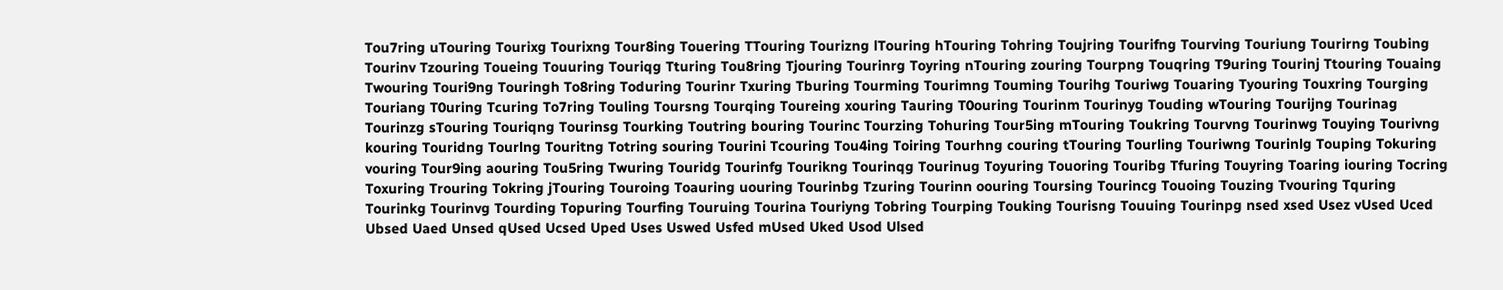Tou7ring uTouring Tourixg Tourixng Tour8ing Touering TTouring Tourizng lTouring hTouring Tohring Toujring Tourifng Tourving Touriung Tourirng Toubing Tourinv Tzouring Toueing Touuring Touriqg Tturing Tou8ring Tjouring Tourinrg Toyring nTouring zouring Tourpng Touqring T9uring Tourinj Ttouring Touaing Twouring Touri9ng Touringh To8ring Toduring Tourinr Txuring Tburing Tourming Tourimng Touming Tourihg Touriwg Touaring Tyouring Touxring Tourging Touriang T0uring Tcuring To7ring Touling Toursng Tourqing Toureing xouring Tauring T0ouring Tourinm Tourinyg Touding wTouring Tourijng Tourinag Tourinzg sTouring Touriqng Tourinsg Tourking Toutring bouring Tourinc Tourzing Tohuring Tour5ing mTouring Toukring Tourvng Tourinwg Touying Tourivng kouring Touridng Tourlng Touritng Totring souring Tourini Tcouring Tou4ing Toiring Tourhng couring tTouring Tourling Touriwng Tourinlg Touping Tokuring vouring Tour9ing aouring Tou5ring Twuring Touridg Tourinfg Tourikng Tourinqg Tourinug Toyuring Touoring Touribg Tfuring Touyring Toaring iouring Tocring Toxuring Trouring Tokring jTouring Touroing Toauring uouring Tourinbg Tzuring Tourinn oouring Toursing Tourincg Touoing Touzing Tvouring Tquring Tourinkg Tourinvg Tourding Topuring Tourfing Touruing Tourina Touriyng Tobring Tourping Touking Tourisng Touuing Tourinpg nsed xsed Usez vUsed Uced Ubsed Uaed Unsed qUsed Ucsed Uped Uses Uswed Usfed mUsed Uked Usod Ulsed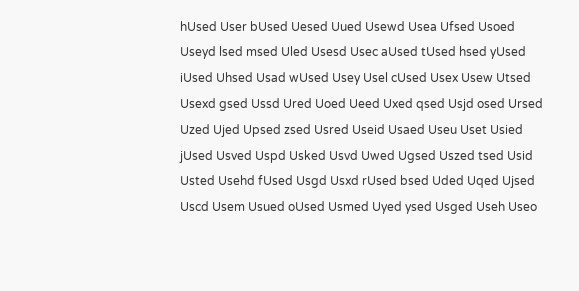hUsed User bUsed Uesed Uued Usewd Usea Ufsed Usoed Useyd lsed msed Uled Usesd Usec aUsed tUsed hsed yUsed iUsed Uhsed Usad wUsed Usey Usel cUsed Usex Usew Utsed Usexd gsed Ussd Ured Uoed Ueed Uxed qsed Usjd osed Ursed Uzed Ujed Upsed zsed Usred Useid Usaed Useu Uset Usied jUsed Usved Uspd Usked Usvd Uwed Ugsed Uszed tsed Usid Usted Usehd fUsed Usgd Usxd rUsed bsed Uded Uqed Ujsed Uscd Usem Usued oUsed Usmed Uyed ysed Usged Useh Useo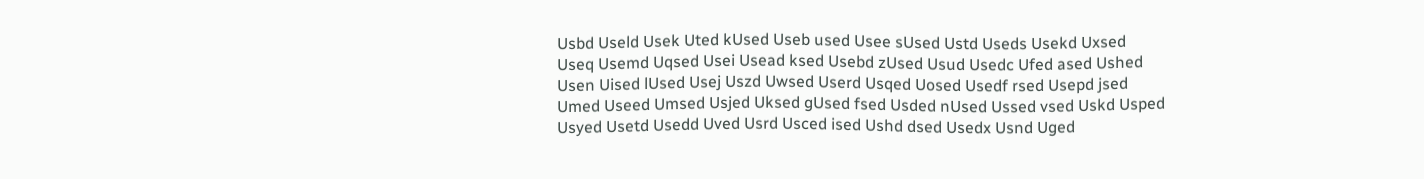Usbd Useld Usek Uted kUsed Useb used Usee sUsed Ustd Useds Usekd Uxsed Useq Usemd Uqsed Usei Usead ksed Usebd zUsed Usud Usedc Ufed ased Ushed Usen Uised lUsed Usej Uszd Uwsed Userd Usqed Uosed Usedf rsed Usepd jsed Umed Useed Umsed Usjed Uksed gUsed fsed Usded nUsed Ussed vsed Uskd Usped Usyed Usetd Usedd Uved Usrd Usced ised Ushd dsed Usedx Usnd Uged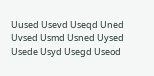Uused Usevd Useqd Uned Uvsed Usmd Usned Uysed Usede Usyd Usegd Useod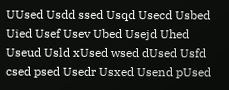UUsed Usdd ssed Usqd Usecd Usbed Uied Usef Usev Ubed Usejd Uhed Useud Usld xUsed wsed dUsed Usfd csed psed Usedr Usxed Usend pUsed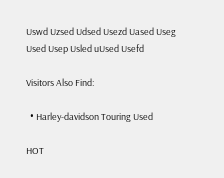Uswd Uzsed Udsed Usezd Uased Useg Used Usep Usled uUsed Usefd

Visitors Also Find:

  • Harley-davidson Touring Used

HOT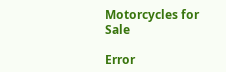Motorcycles for Sale

Error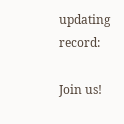updating record:

Join us!